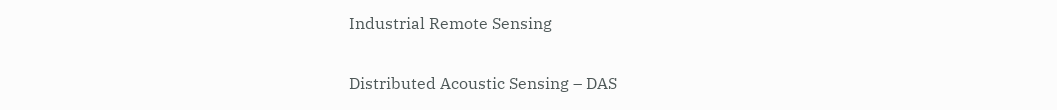Industrial Remote Sensing

Distributed Acoustic Sensing – DAS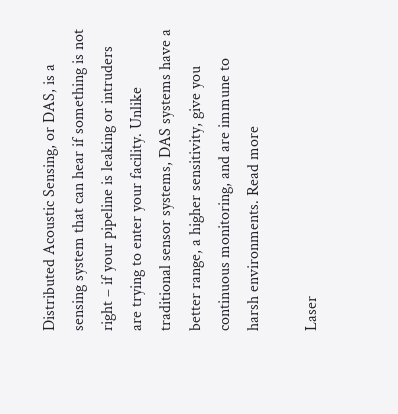Distributed Acoustic Sensing, or DAS, is a sensing system that can hear if something is not right – if your pipeline is leaking or intruders are trying to enter your facility. Unlike traditional sensor systems, DAS systems have a better range, a higher sensitivity, give you continuous monitoring, and are immune to harsh environments. Read more

Laser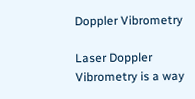Doppler Vibrometry

Laser Doppler Vibrometry is a way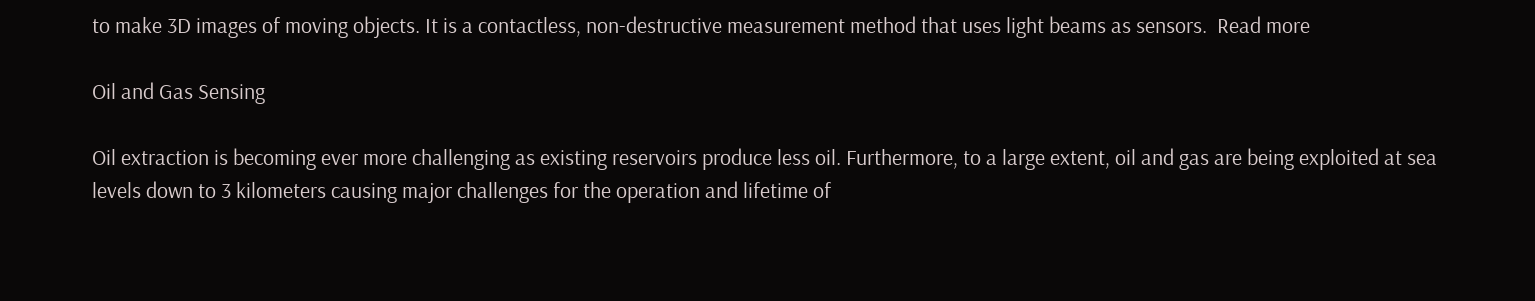to make 3D images of moving objects. It is a contactless, non-destructive measurement method that uses light beams as sensors.  Read more

Oil and Gas Sensing

Oil extraction is becoming ever more challenging as existing reservoirs produce less oil. Furthermore, to a large extent, oil and gas are being exploited at sea levels down to 3 kilometers causing major challenges for the operation and lifetime of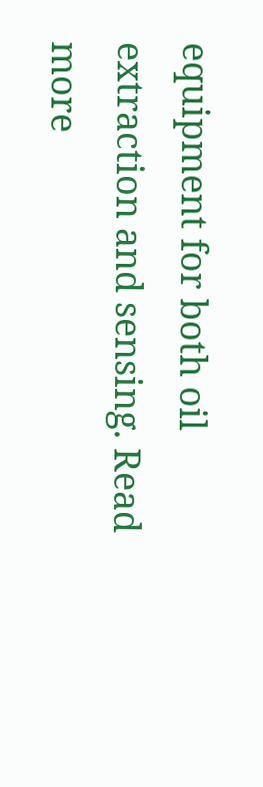equipment for both oil extraction and sensing. Read more